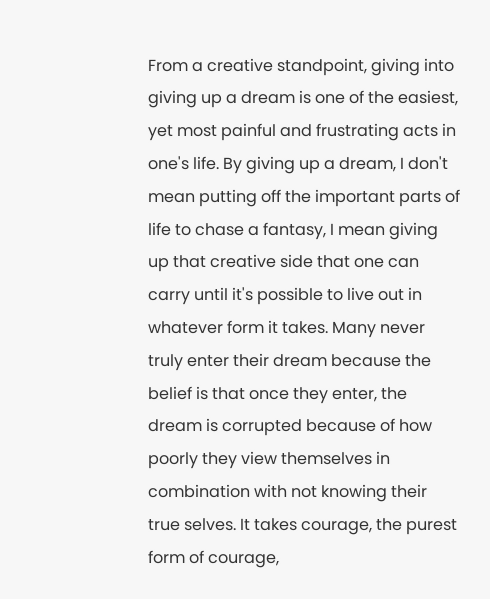From a creative standpoint, giving into giving up a dream is one of the easiest, yet most painful and frustrating acts in one's life. By giving up a dream, I don't mean putting off the important parts of life to chase a fantasy, I mean giving up that creative side that one can carry until it's possible to live out in whatever form it takes. Many never truly enter their dream because the belief is that once they enter, the dream is corrupted because of how poorly they view themselves in combination with not knowing their true selves. It takes courage, the purest form of courage,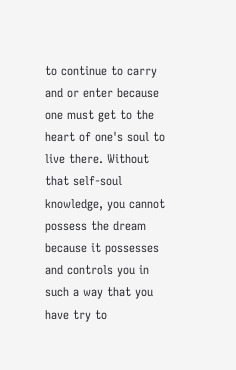to continue to carry and or enter because one must get to the heart of one's soul to live there. Without that self-soul knowledge, you cannot possess the dream because it possesses and controls you in such a way that you have try to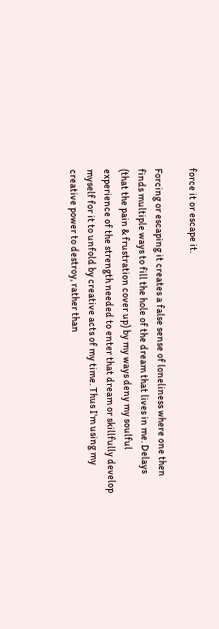force it or escape it.

Forcing or escaping it creates a false sense of loneliness where one then finds multiple ways to fill the hole of the dream that lives in me. Delays (that the pain & frustration cover up) by my ways deny my soulful experience of the strength needed to enter that dream or skillfully develop myself for it to unfold by creative acts of my time. Thus I'm using my creative power to destroy, rather than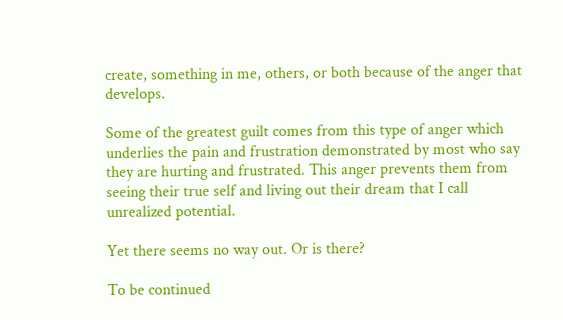create, something in me, others, or both because of the anger that develops.

Some of the greatest guilt comes from this type of anger which underlies the pain and frustration demonstrated by most who say they are hurting and frustrated. This anger prevents them from seeing their true self and living out their dream that I call unrealized potential.

Yet there seems no way out. Or is there?

To be continued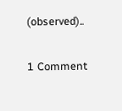(observed)..

1 Comment